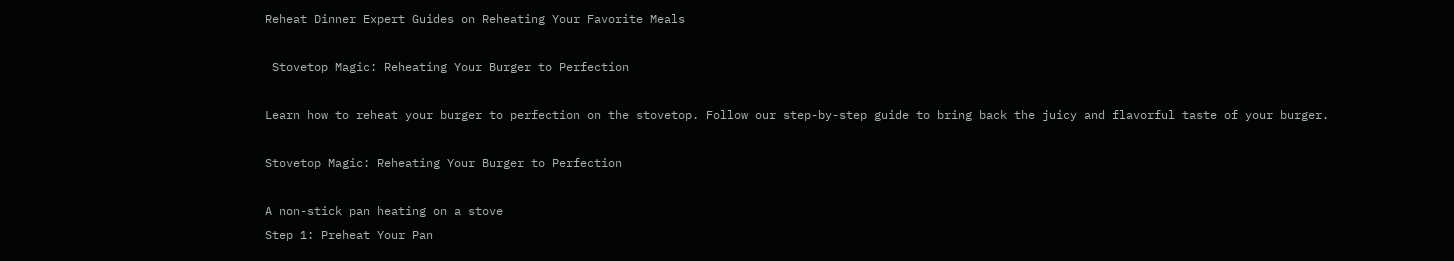Reheat Dinner Expert Guides on Reheating Your Favorite Meals

 Stovetop Magic: Reheating Your Burger to Perfection

Learn how to reheat your burger to perfection on the stovetop. Follow our step-by-step guide to bring back the juicy and flavorful taste of your burger.

Stovetop Magic: Reheating Your Burger to Perfection

A non-stick pan heating on a stove
Step 1: Preheat Your Pan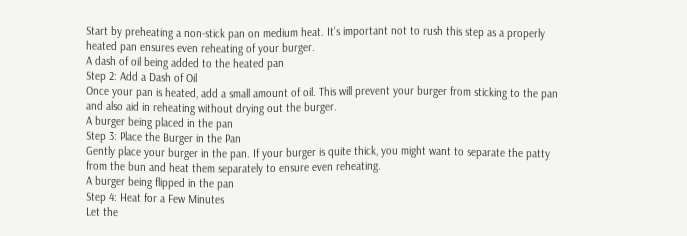Start by preheating a non-stick pan on medium heat. It's important not to rush this step as a properly heated pan ensures even reheating of your burger.
A dash of oil being added to the heated pan
Step 2: Add a Dash of Oil
Once your pan is heated, add a small amount of oil. This will prevent your burger from sticking to the pan and also aid in reheating without drying out the burger.
A burger being placed in the pan
Step 3: Place the Burger in the Pan
Gently place your burger in the pan. If your burger is quite thick, you might want to separate the patty from the bun and heat them separately to ensure even reheating.
A burger being flipped in the pan
Step 4: Heat for a Few Minutes
Let the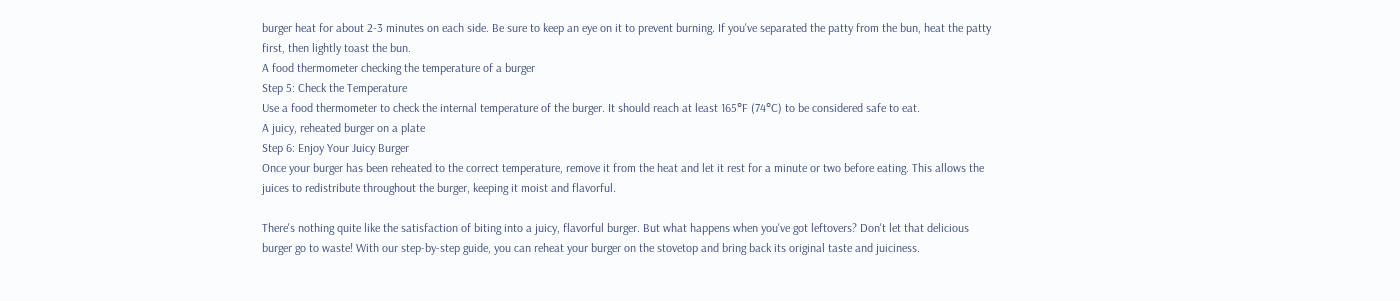burger heat for about 2-3 minutes on each side. Be sure to keep an eye on it to prevent burning. If you've separated the patty from the bun, heat the patty first, then lightly toast the bun.
A food thermometer checking the temperature of a burger
Step 5: Check the Temperature
Use a food thermometer to check the internal temperature of the burger. It should reach at least 165°F (74°C) to be considered safe to eat.
A juicy, reheated burger on a plate
Step 6: Enjoy Your Juicy Burger
Once your burger has been reheated to the correct temperature, remove it from the heat and let it rest for a minute or two before eating. This allows the juices to redistribute throughout the burger, keeping it moist and flavorful.

There's nothing quite like the satisfaction of biting into a juicy, flavorful burger. But what happens when you've got leftovers? Don't let that delicious burger go to waste! With our step-by-step guide, you can reheat your burger on the stovetop and bring back its original taste and juiciness.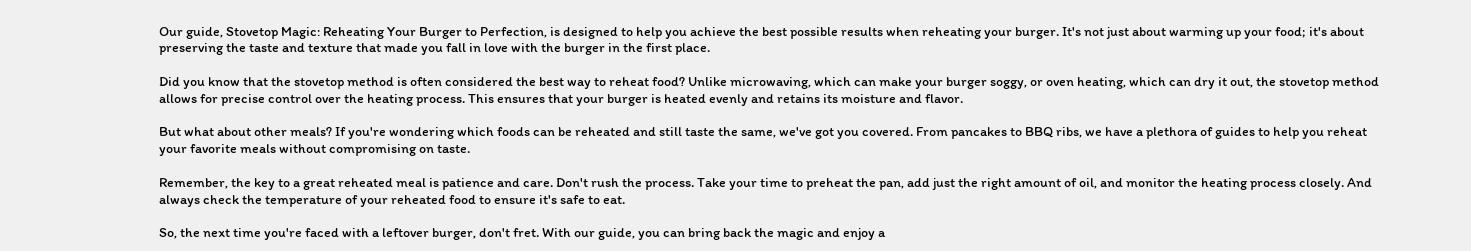Our guide, Stovetop Magic: Reheating Your Burger to Perfection, is designed to help you achieve the best possible results when reheating your burger. It's not just about warming up your food; it's about preserving the taste and texture that made you fall in love with the burger in the first place.

Did you know that the stovetop method is often considered the best way to reheat food? Unlike microwaving, which can make your burger soggy, or oven heating, which can dry it out, the stovetop method allows for precise control over the heating process. This ensures that your burger is heated evenly and retains its moisture and flavor.

But what about other meals? If you're wondering which foods can be reheated and still taste the same, we've got you covered. From pancakes to BBQ ribs, we have a plethora of guides to help you reheat your favorite meals without compromising on taste.

Remember, the key to a great reheated meal is patience and care. Don't rush the process. Take your time to preheat the pan, add just the right amount of oil, and monitor the heating process closely. And always check the temperature of your reheated food to ensure it's safe to eat.

So, the next time you're faced with a leftover burger, don't fret. With our guide, you can bring back the magic and enjoy a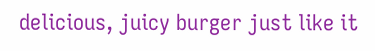delicious, juicy burger just like it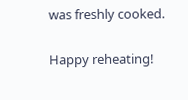was freshly cooked.

Happy reheating!